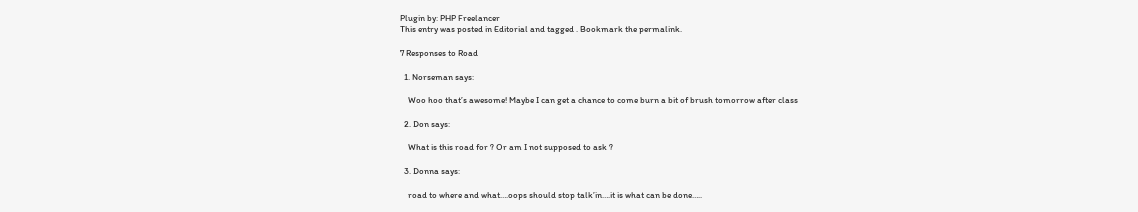Plugin by: PHP Freelancer
This entry was posted in Editorial and tagged . Bookmark the permalink.

7 Responses to Road

  1. Norseman says:

    Woo hoo that’s awesome! Maybe I can get a chance to come burn a bit of brush tomorrow after class

  2. Don says:

    What is this road for ? Or am I not supposed to ask ?

  3. Donna says:

    road to where and what….oops should stop talk’in….it is what can be done…..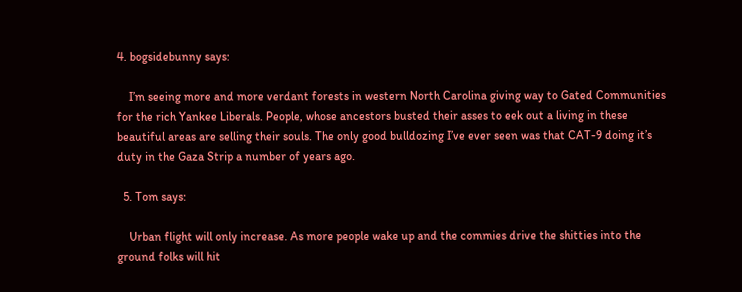4. bogsidebunny says:

    I’m seeing more and more verdant forests in western North Carolina giving way to Gated Communities for the rich Yankee Liberals. People, whose ancestors busted their asses to eek out a living in these beautiful areas are selling their souls. The only good bulldozing I’ve ever seen was that CAT-9 doing it’s duty in the Gaza Strip a number of years ago.

  5. Tom says:

    Urban flight will only increase. As more people wake up and the commies drive the shitties into the ground folks will hit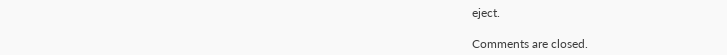eject.

Comments are closed.